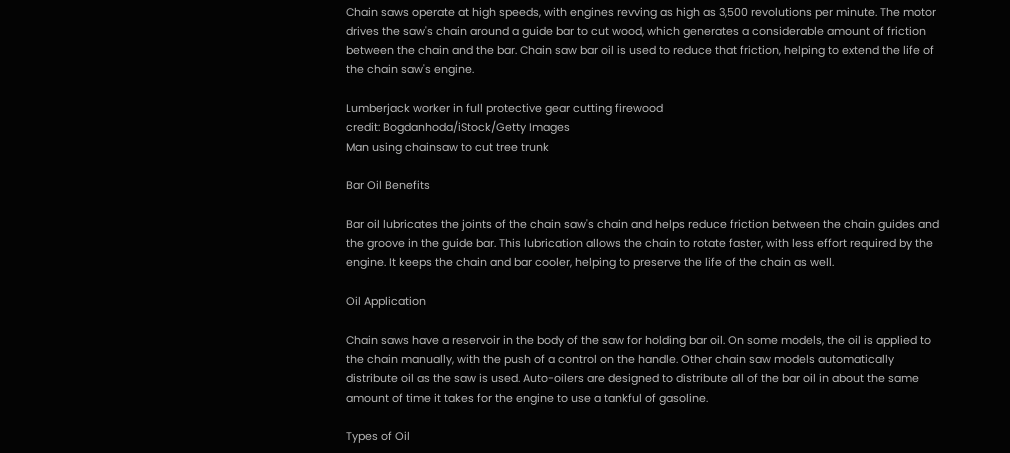Chain saws operate at high speeds, with engines revving as high as 3,500 revolutions per minute. The motor drives the saw's chain around a guide bar to cut wood, which generates a considerable amount of friction between the chain and the bar. Chain saw bar oil is used to reduce that friction, helping to extend the life of the chain saw's engine.

Lumberjack worker in full protective gear cutting firewood
credit: Bogdanhoda/iStock/Getty Images
Man using chainsaw to cut tree trunk

Bar Oil Benefits

Bar oil lubricates the joints of the chain saw's chain and helps reduce friction between the chain guides and the groove in the guide bar. This lubrication allows the chain to rotate faster, with less effort required by the engine. It keeps the chain and bar cooler, helping to preserve the life of the chain as well.

Oil Application

Chain saws have a reservoir in the body of the saw for holding bar oil. On some models, the oil is applied to the chain manually, with the push of a control on the handle. Other chain saw models automatically distribute oil as the saw is used. Auto-oilers are designed to distribute all of the bar oil in about the same amount of time it takes for the engine to use a tankful of gasoline.

Types of Oil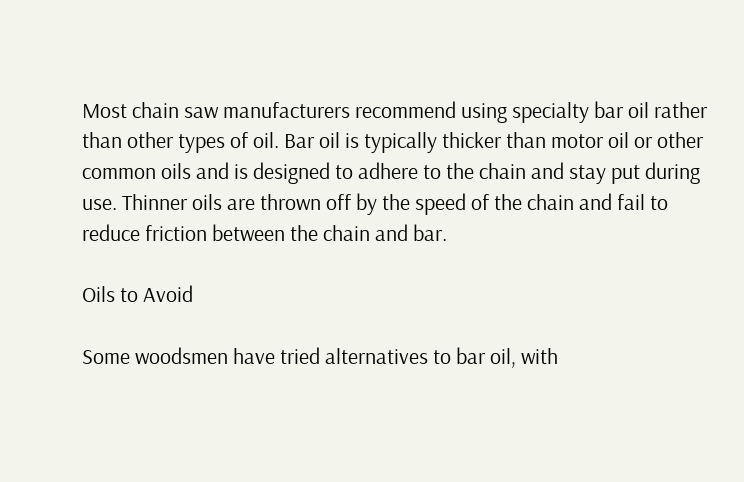Most chain saw manufacturers recommend using specialty bar oil rather than other types of oil. Bar oil is typically thicker than motor oil or other common oils and is designed to adhere to the chain and stay put during use. Thinner oils are thrown off by the speed of the chain and fail to reduce friction between the chain and bar.

Oils to Avoid

Some woodsmen have tried alternatives to bar oil, with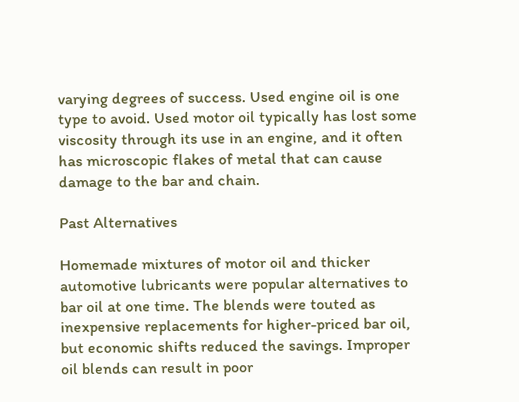varying degrees of success. Used engine oil is one type to avoid. Used motor oil typically has lost some viscosity through its use in an engine, and it often has microscopic flakes of metal that can cause damage to the bar and chain.

Past Alternatives

Homemade mixtures of motor oil and thicker automotive lubricants were popular alternatives to bar oil at one time. The blends were touted as inexpensive replacements for higher-priced bar oil, but economic shifts reduced the savings. Improper oil blends can result in poor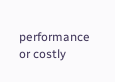performance or costly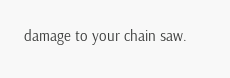damage to your chain saw.